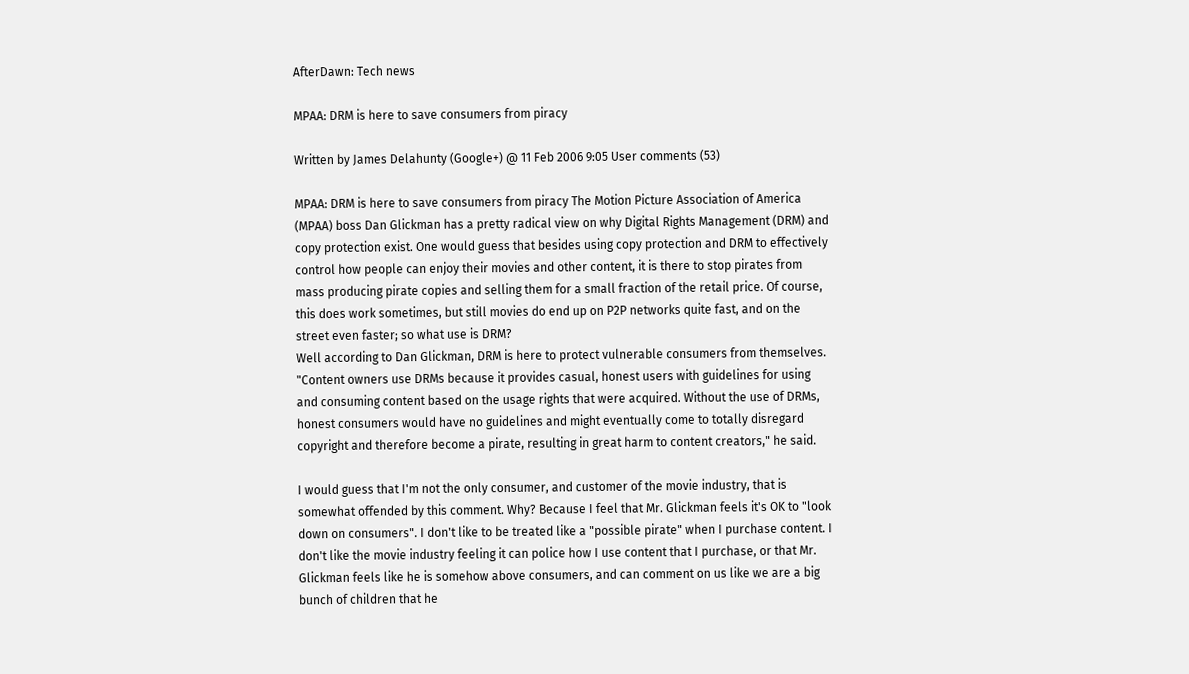AfterDawn: Tech news

MPAA: DRM is here to save consumers from piracy

Written by James Delahunty (Google+) @ 11 Feb 2006 9:05 User comments (53)

MPAA: DRM is here to save consumers from piracy The Motion Picture Association of America (MPAA) boss Dan Glickman has a pretty radical view on why Digital Rights Management (DRM) and copy protection exist. One would guess that besides using copy protection and DRM to effectively control how people can enjoy their movies and other content, it is there to stop pirates from mass producing pirate copies and selling them for a small fraction of the retail price. Of course, this does work sometimes, but still movies do end up on P2P networks quite fast, and on the street even faster; so what use is DRM?
Well according to Dan Glickman, DRM is here to protect vulnerable consumers from themselves. "Content owners use DRMs because it provides casual, honest users with guidelines for using and consuming content based on the usage rights that were acquired. Without the use of DRMs, honest consumers would have no guidelines and might eventually come to totally disregard copyright and therefore become a pirate, resulting in great harm to content creators," he said.

I would guess that I'm not the only consumer, and customer of the movie industry, that is somewhat offended by this comment. Why? Because I feel that Mr. Glickman feels it's OK to "look down on consumers". I don't like to be treated like a "possible pirate" when I purchase content. I don't like the movie industry feeling it can police how I use content that I purchase, or that Mr. Glickman feels like he is somehow above consumers, and can comment on us like we are a big bunch of children that he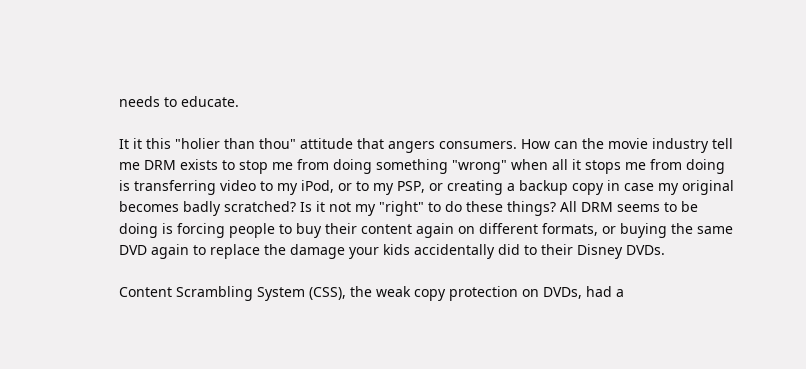needs to educate.

It it this "holier than thou" attitude that angers consumers. How can the movie industry tell me DRM exists to stop me from doing something "wrong" when all it stops me from doing is transferring video to my iPod, or to my PSP, or creating a backup copy in case my original becomes badly scratched? Is it not my "right" to do these things? All DRM seems to be doing is forcing people to buy their content again on different formats, or buying the same DVD again to replace the damage your kids accidentally did to their Disney DVDs.

Content Scrambling System (CSS), the weak copy protection on DVDs, had a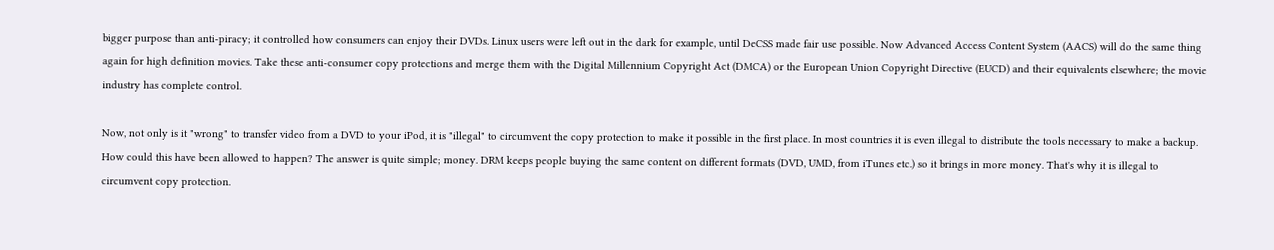bigger purpose than anti-piracy; it controlled how consumers can enjoy their DVDs. Linux users were left out in the dark for example, until DeCSS made fair use possible. Now Advanced Access Content System (AACS) will do the same thing again for high definition movies. Take these anti-consumer copy protections and merge them with the Digital Millennium Copyright Act (DMCA) or the European Union Copyright Directive (EUCD) and their equivalents elsewhere; the movie industry has complete control.

Now, not only is it "wrong" to transfer video from a DVD to your iPod, it is "illegal" to circumvent the copy protection to make it possible in the first place. In most countries it is even illegal to distribute the tools necessary to make a backup. How could this have been allowed to happen? The answer is quite simple; money. DRM keeps people buying the same content on different formats (DVD, UMD, from iTunes etc.) so it brings in more money. That's why it is illegal to circumvent copy protection.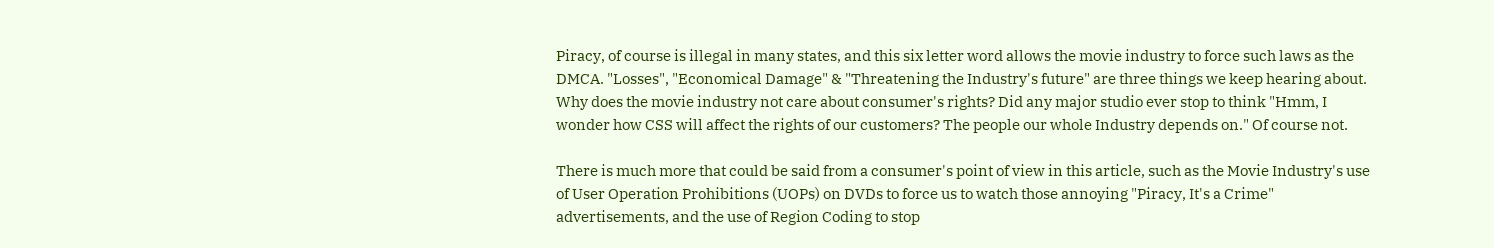Piracy, of course is illegal in many states, and this six letter word allows the movie industry to force such laws as the DMCA. "Losses", "Economical Damage" & "Threatening the Industry's future" are three things we keep hearing about. Why does the movie industry not care about consumer's rights? Did any major studio ever stop to think "Hmm, I wonder how CSS will affect the rights of our customers? The people our whole Industry depends on." Of course not.

There is much more that could be said from a consumer's point of view in this article, such as the Movie Industry's use of User Operation Prohibitions (UOPs) on DVDs to force us to watch those annoying "Piracy, It's a Crime" advertisements, and the use of Region Coding to stop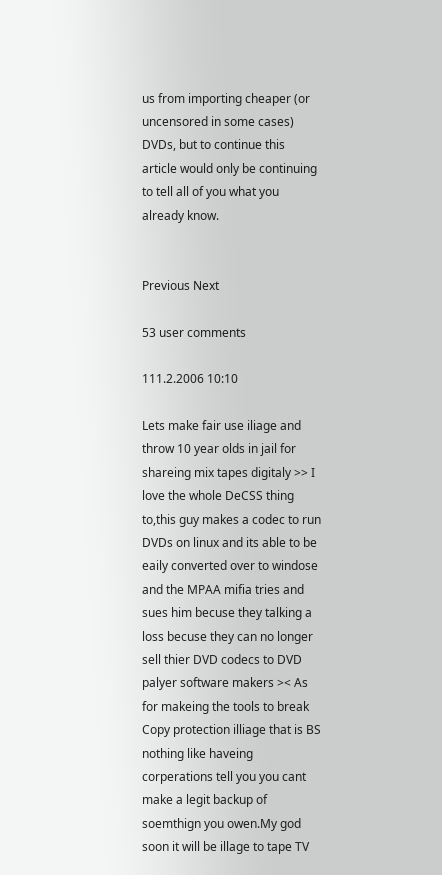us from importing cheaper (or uncensored in some cases) DVDs, but to continue this article would only be continuing to tell all of you what you already know.


Previous Next

53 user comments

111.2.2006 10:10

Lets make fair use iliage and throw 10 year olds in jail for shareing mix tapes digitaly >> I love the whole DeCSS thing to,this guy makes a codec to run DVDs on linux and its able to be eaily converted over to windose and the MPAA mifia tries and sues him becuse they talking a loss becuse they can no longer sell thier DVD codecs to DVD palyer software makers >< As for makeing the tools to break Copy protection illiage that is BS nothing like haveing corperations tell you you cant make a legit backup of soemthign you owen.My god soon it will be illage to tape TV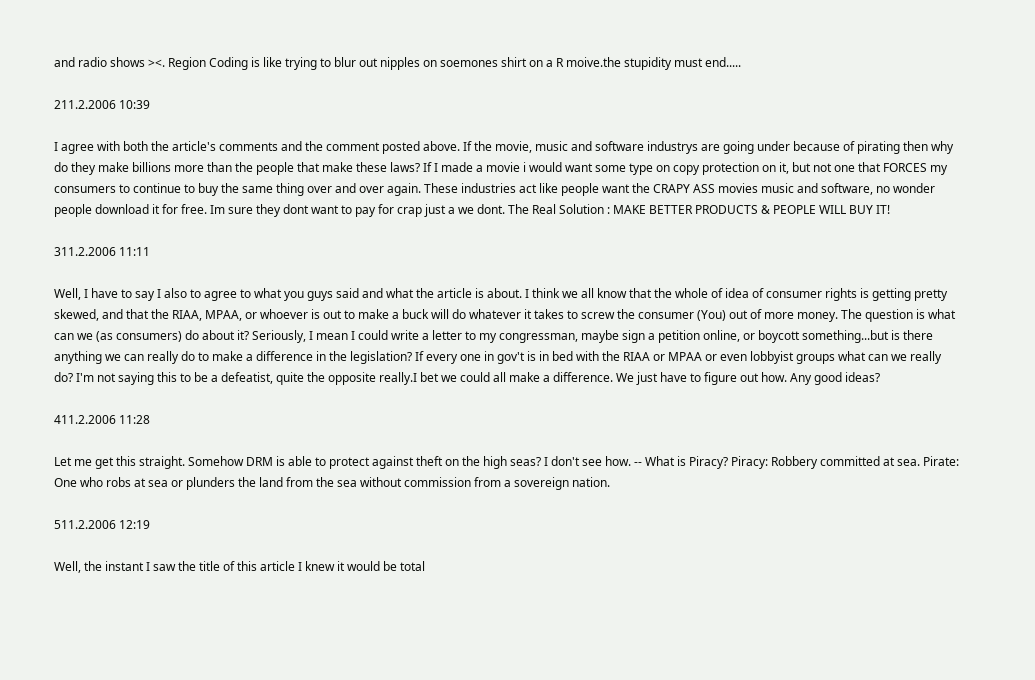and radio shows ><. Region Coding is like trying to blur out nipples on soemones shirt on a R moive.the stupidity must end.....

211.2.2006 10:39

I agree with both the article's comments and the comment posted above. If the movie, music and software industrys are going under because of pirating then why do they make billions more than the people that make these laws? If I made a movie i would want some type on copy protection on it, but not one that FORCES my consumers to continue to buy the same thing over and over again. These industries act like people want the CRAPY ASS movies music and software, no wonder people download it for free. Im sure they dont want to pay for crap just a we dont. The Real Solution : MAKE BETTER PRODUCTS & PEOPLE WILL BUY IT!

311.2.2006 11:11

Well, I have to say I also to agree to what you guys said and what the article is about. I think we all know that the whole of idea of consumer rights is getting pretty skewed, and that the RIAA, MPAA, or whoever is out to make a buck will do whatever it takes to screw the consumer (You) out of more money. The question is what can we (as consumers) do about it? Seriously, I mean I could write a letter to my congressman, maybe sign a petition online, or boycott something...but is there anything we can really do to make a difference in the legislation? If every one in gov't is in bed with the RIAA or MPAA or even lobbyist groups what can we really do? I'm not saying this to be a defeatist, quite the opposite really.I bet we could all make a difference. We just have to figure out how. Any good ideas?

411.2.2006 11:28

Let me get this straight. Somehow DRM is able to protect against theft on the high seas? I don't see how. -- What is Piracy? Piracy: Robbery committed at sea. Pirate: One who robs at sea or plunders the land from the sea without commission from a sovereign nation.

511.2.2006 12:19

Well, the instant I saw the title of this article I knew it would be total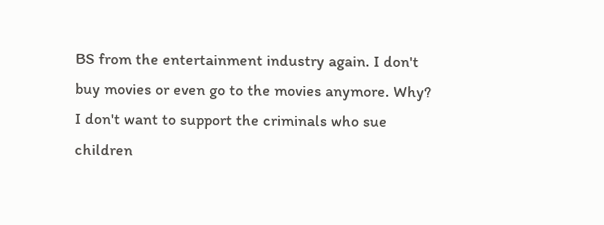BS from the entertainment industry again. I don't buy movies or even go to the movies anymore. Why? I don't want to support the criminals who sue children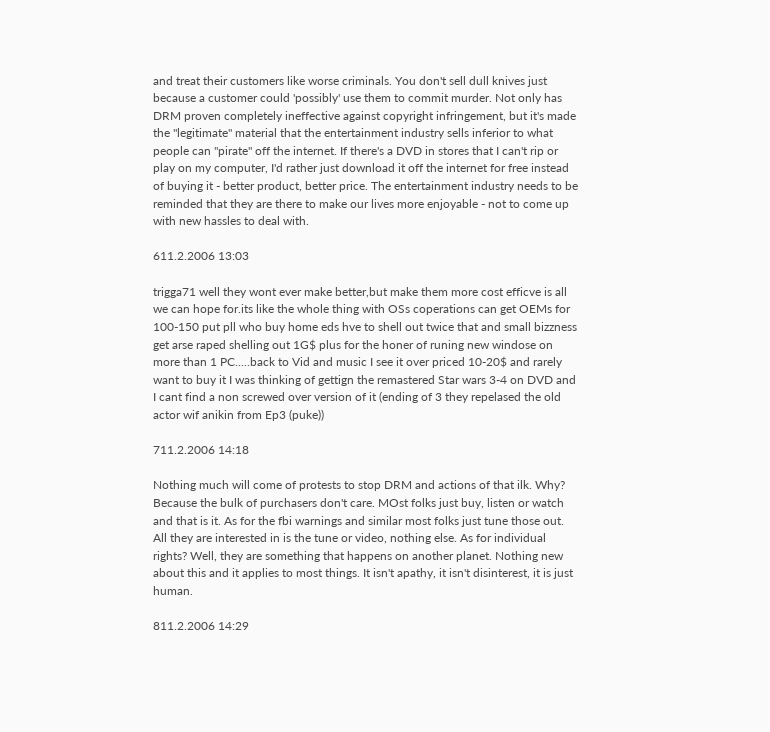and treat their customers like worse criminals. You don't sell dull knives just because a customer could 'possibly' use them to commit murder. Not only has DRM proven completely ineffective against copyright infringement, but it's made the "legitimate" material that the entertainment industry sells inferior to what people can "pirate" off the internet. If there's a DVD in stores that I can't rip or play on my computer, I'd rather just download it off the internet for free instead of buying it - better product, better price. The entertainment industry needs to be reminded that they are there to make our lives more enjoyable - not to come up with new hassles to deal with.

611.2.2006 13:03

trigga71 well they wont ever make better,but make them more cost efficve is all we can hope for.its like the whole thing with OSs coperations can get OEMs for 100-150 put pll who buy home eds hve to shell out twice that and small bizzness get arse raped shelling out 1G$ plus for the honer of runing new windose on more than 1 PC.....back to Vid and music I see it over priced 10-20$ and rarely want to buy it I was thinking of gettign the remastered Star wars 3-4 on DVD and I cant find a non screwed over version of it (ending of 3 they repelased the old actor wif anikin from Ep3 (puke))

711.2.2006 14:18

Nothing much will come of protests to stop DRM and actions of that ilk. Why? Because the bulk of purchasers don't care. MOst folks just buy, listen or watch and that is it. As for the fbi warnings and similar most folks just tune those out. All they are interested in is the tune or video, nothing else. As for individual rights? Well, they are something that happens on another planet. Nothing new about this and it applies to most things. It isn't apathy, it isn't disinterest, it is just human.

811.2.2006 14:29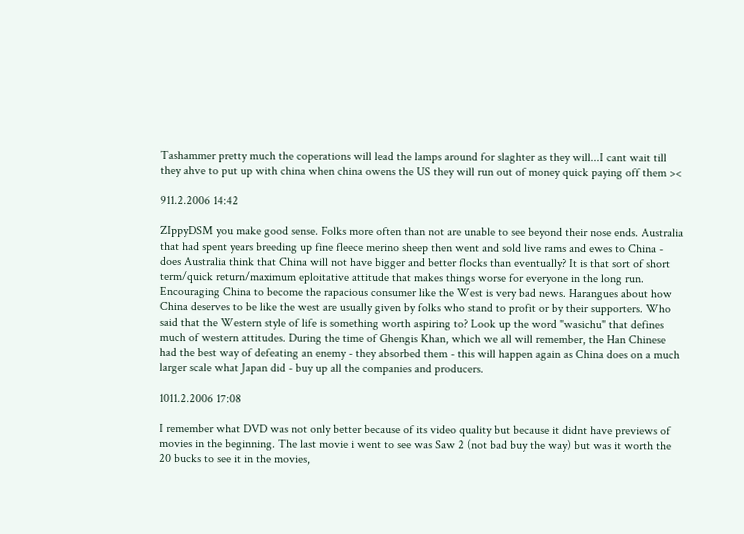Tashammer pretty much the coperations will lead the lamps around for slaghter as they will...I cant wait till they ahve to put up with china when china owens the US they will run out of money quick paying off them ><

911.2.2006 14:42

ZIppyDSM you make good sense. Folks more often than not are unable to see beyond their nose ends. Australia that had spent years breeding up fine fleece merino sheep then went and sold live rams and ewes to China - does Australia think that China will not have bigger and better flocks than eventually? It is that sort of short term/quick return/maximum eploitative attitude that makes things worse for everyone in the long run. Encouraging China to become the rapacious consumer like the West is very bad news. Harangues about how China deserves to be like the west are usually given by folks who stand to profit or by their supporters. Who said that the Western style of life is something worth aspiring to? Look up the word "wasichu" that defines much of western attitudes. During the time of Ghengis Khan, which we all will remember, the Han Chinese had the best way of defeating an enemy - they absorbed them - this will happen again as China does on a much larger scale what Japan did - buy up all the companies and producers.

1011.2.2006 17:08

I remember what DVD was not only better because of its video quality but because it didnt have previews of movies in the beginning. The last movie i went to see was Saw 2 (not bad buy the way) but was it worth the 20 bucks to see it in the movies,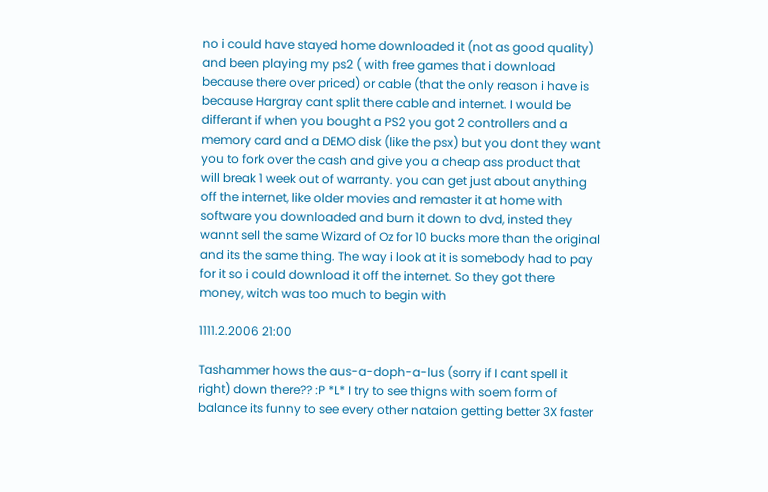no i could have stayed home downloaded it (not as good quality) and been playing my ps2 ( with free games that i download because there over priced) or cable (that the only reason i have is because Hargray cant split there cable and internet. I would be differant if when you bought a PS2 you got 2 controllers and a memory card and a DEMO disk (like the psx) but you dont they want you to fork over the cash and give you a cheap ass product that will break 1 week out of warranty. you can get just about anything off the internet, like older movies and remaster it at home with software you downloaded and burn it down to dvd, insted they wannt sell the same Wizard of Oz for 10 bucks more than the original and its the same thing. The way i look at it is somebody had to pay for it so i could download it off the internet. So they got there money, witch was too much to begin with

1111.2.2006 21:00

Tashammer hows the aus-a-doph-a-lus (sorry if I cant spell it right) down there?? :P *L* I try to see thigns with soem form of balance its funny to see every other nataion getting better 3X faster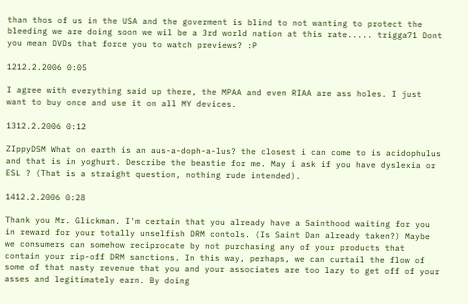than thos of us in the USA and the goverment is blind to not wanting to protect the bleeding we are doing soon we wil be a 3rd world nation at this rate..... trigga71 Dont you mean DVDs that force you to watch previews? :P

1212.2.2006 0:05

I agree with everything said up there, the MPAA and even RIAA are ass holes. I just want to buy once and use it on all MY devices.

1312.2.2006 0:12

ZIppyDSM What on earth is an aus-a-doph-a-lus? the closest i can come to is acidophulus and that is in yoghurt. Describe the beastie for me. May i ask if you have dyslexia or ESL ? (That is a straight question, nothing rude intended).

1412.2.2006 0:28

Thank you Mr. Glickman. I'm certain that you already have a Sainthood waiting for you in reward for your totally unselfish DRM contols. (Is Saint Dan already taken?) Maybe we consumers can somehow reciprocate by not purchasing any of your products that contain your rip-off DRM sanctions. In this way, perhaps, we can curtail the flow of some of that nasty revenue that you and your associates are too lazy to get off of your asses and legitimately earn. By doing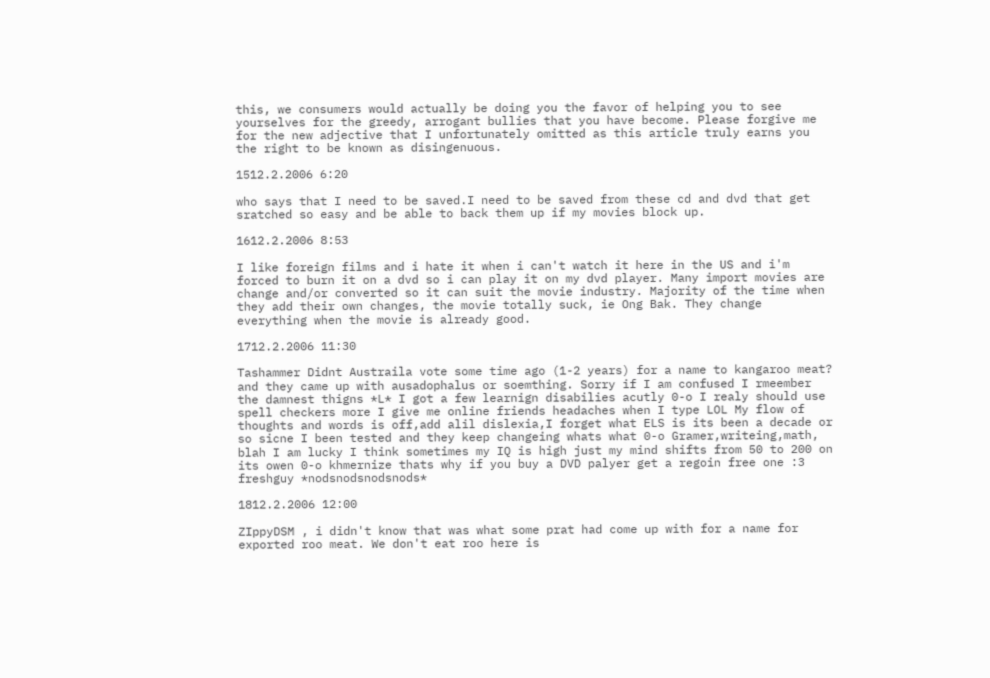this, we consumers would actually be doing you the favor of helping you to see yourselves for the greedy, arrogant bullies that you have become. Please forgive me for the new adjective that I unfortunately omitted as this article truly earns you the right to be known as disingenuous.

1512.2.2006 6:20

who says that I need to be saved.I need to be saved from these cd and dvd that get sratched so easy and be able to back them up if my movies block up.

1612.2.2006 8:53

I like foreign films and i hate it when i can't watch it here in the US and i'm forced to burn it on a dvd so i can play it on my dvd player. Many import movies are change and/or converted so it can suit the movie industry. Majority of the time when they add their own changes, the movie totally suck, ie Ong Bak. They change everything when the movie is already good.

1712.2.2006 11:30

Tashammer Didnt Austraila vote some time ago (1-2 years) for a name to kangaroo meat? and they came up with ausadophalus or soemthing. Sorry if I am confused I rmeember the damnest thigns *L* I got a few learnign disabilies acutly 0-o I realy should use spell checkers more I give me online friends headaches when I type LOL My flow of thoughts and words is off,add alil dislexia,I forget what ELS is its been a decade or so sicne I been tested and they keep changeing whats what 0-o Gramer,writeing,math, blah I am lucky I think sometimes my IQ is high just my mind shifts from 50 to 200 on its owen 0-o khmernize thats why if you buy a DVD palyer get a regoin free one :3 freshguy *nodsnodsnodsnods*

1812.2.2006 12:00

ZIppyDSM , i didn't know that was what some prat had come up with for a name for exported roo meat. We don't eat roo here is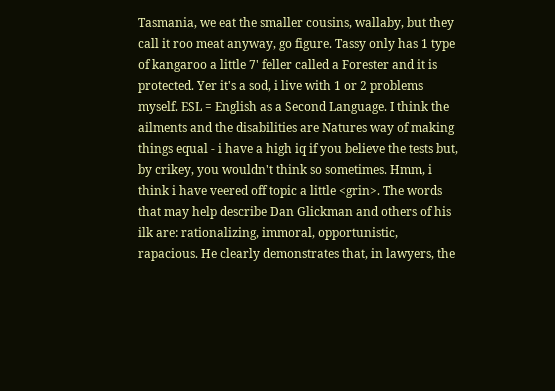Tasmania, we eat the smaller cousins, wallaby, but they call it roo meat anyway, go figure. Tassy only has 1 type of kangaroo a little 7' feller called a Forester and it is protected. Yer it's a sod, i live with 1 or 2 problems myself. ESL = English as a Second Language. I think the ailments and the disabilities are Natures way of making things equal - i have a high iq if you believe the tests but, by crikey, you wouldn't think so sometimes. Hmm, i think i have veered off topic a little <grin>. The words that may help describe Dan Glickman and others of his ilk are: rationalizing, immoral, opportunistic, rapacious. He clearly demonstrates that, in lawyers, the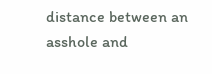distance between an asshole and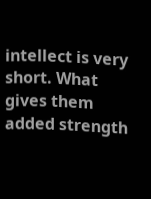intellect is very short. What gives them added strength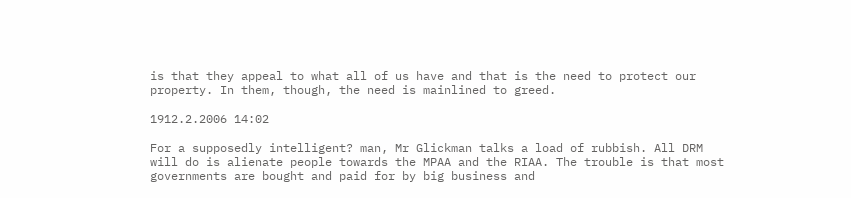is that they appeal to what all of us have and that is the need to protect our property. In them, though, the need is mainlined to greed.

1912.2.2006 14:02

For a supposedly intelligent? man, Mr Glickman talks a load of rubbish. All DRM will do is alienate people towards the MPAA and the RIAA. The trouble is that most governments are bought and paid for by big business and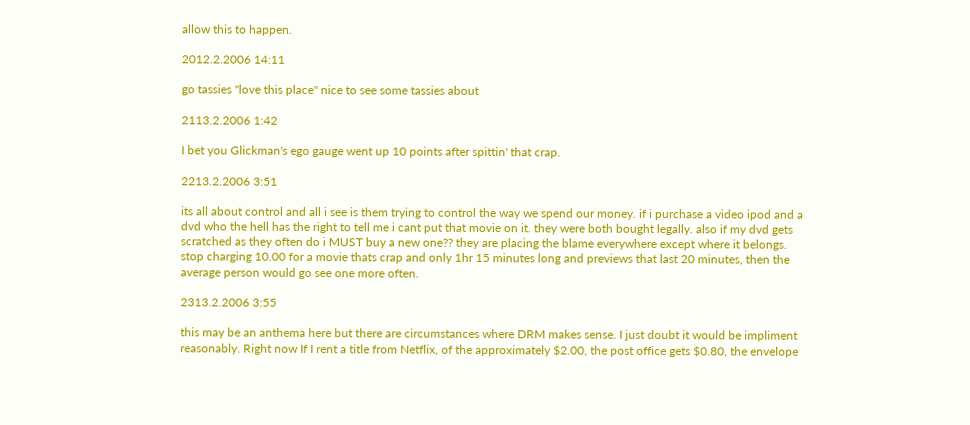allow this to happen.

2012.2.2006 14:11

go tassies "love this place" nice to see some tassies about

2113.2.2006 1:42

I bet you Glickman's ego gauge went up 10 points after spittin' that crap.

2213.2.2006 3:51

its all about control and all i see is them trying to control the way we spend our money. if i purchase a video ipod and a dvd who the hell has the right to tell me i cant put that movie on it. they were both bought legally. also if my dvd gets scratched as they often do i MUST buy a new one?? they are placing the blame everywhere except where it belongs. stop charging 10.00 for a movie thats crap and only 1hr 15 minutes long and previews that last 20 minutes, then the average person would go see one more often.

2313.2.2006 3:55

this may be an anthema here but there are circumstances where DRM makes sense. I just doubt it would be impliment reasonably. Right now If I rent a title from Netflix, of the approximately $2.00, the post office gets $0.80, the envelope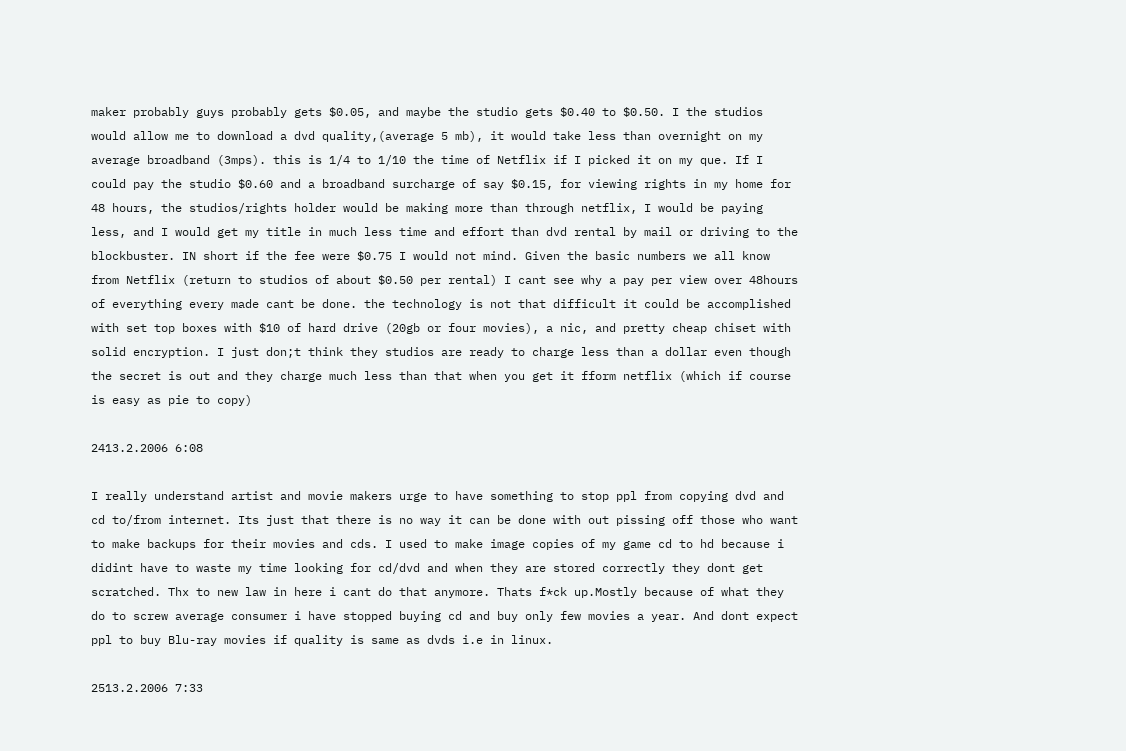maker probably guys probably gets $0.05, and maybe the studio gets $0.40 to $0.50. I the studios would allow me to download a dvd quality,(average 5 mb), it would take less than overnight on my average broadband (3mps). this is 1/4 to 1/10 the time of Netflix if I picked it on my que. If I could pay the studio $0.60 and a broadband surcharge of say $0.15, for viewing rights in my home for 48 hours, the studios/rights holder would be making more than through netflix, I would be paying less, and I would get my title in much less time and effort than dvd rental by mail or driving to the blockbuster. IN short if the fee were $0.75 I would not mind. Given the basic numbers we all know from Netflix (return to studios of about $0.50 per rental) I cant see why a pay per view over 48hours of everything every made cant be done. the technology is not that difficult it could be accomplished with set top boxes with $10 of hard drive (20gb or four movies), a nic, and pretty cheap chiset with solid encryption. I just don;t think they studios are ready to charge less than a dollar even though the secret is out and they charge much less than that when you get it fform netflix (which if course is easy as pie to copy)

2413.2.2006 6:08

I really understand artist and movie makers urge to have something to stop ppl from copying dvd and cd to/from internet. Its just that there is no way it can be done with out pissing off those who want to make backups for their movies and cds. I used to make image copies of my game cd to hd because i didint have to waste my time looking for cd/dvd and when they are stored correctly they dont get scratched. Thx to new law in here i cant do that anymore. Thats f*ck up.Mostly because of what they do to screw average consumer i have stopped buying cd and buy only few movies a year. And dont expect ppl to buy Blu-ray movies if quality is same as dvds i.e in linux.

2513.2.2006 7:33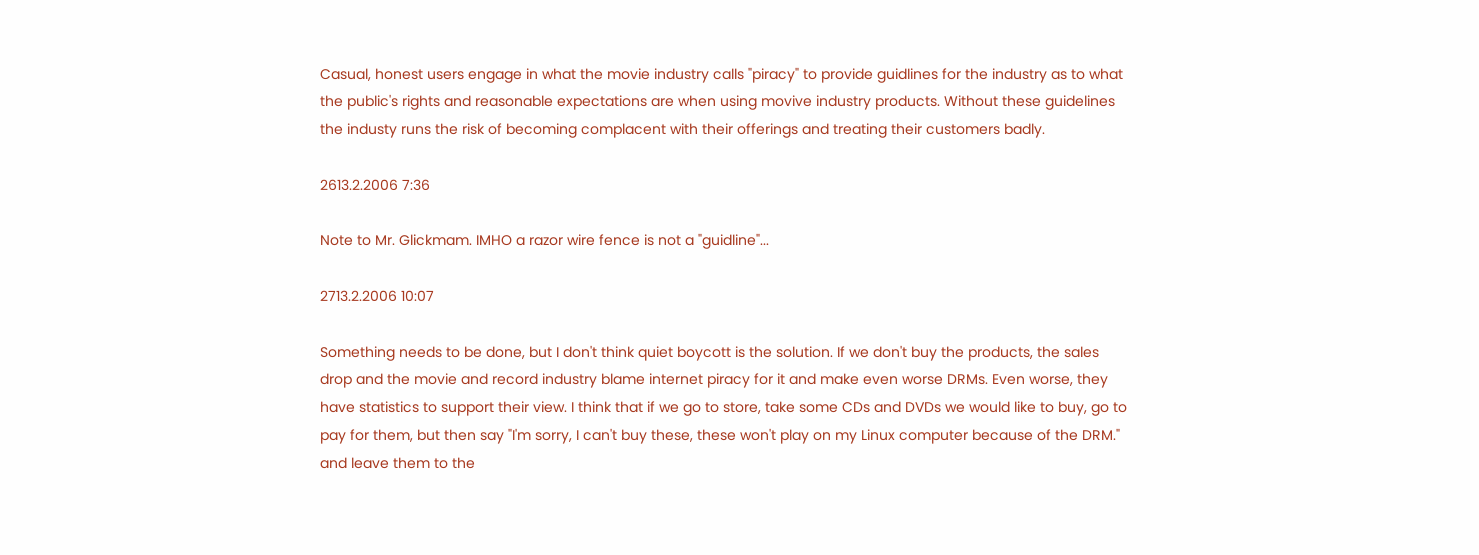Casual, honest users engage in what the movie industry calls "piracy" to provide guidlines for the industry as to what the public's rights and reasonable expectations are when using movive industry products. Without these guidelines the industy runs the risk of becoming complacent with their offerings and treating their customers badly.

2613.2.2006 7:36

Note to Mr. Glickmam. IMHO a razor wire fence is not a "guidline"...

2713.2.2006 10:07

Something needs to be done, but I don't think quiet boycott is the solution. If we don't buy the products, the sales drop and the movie and record industry blame internet piracy for it and make even worse DRMs. Even worse, they have statistics to support their view. I think that if we go to store, take some CDs and DVDs we would like to buy, go to pay for them, but then say "I'm sorry, I can't buy these, these won't play on my Linux computer because of the DRM." and leave them to the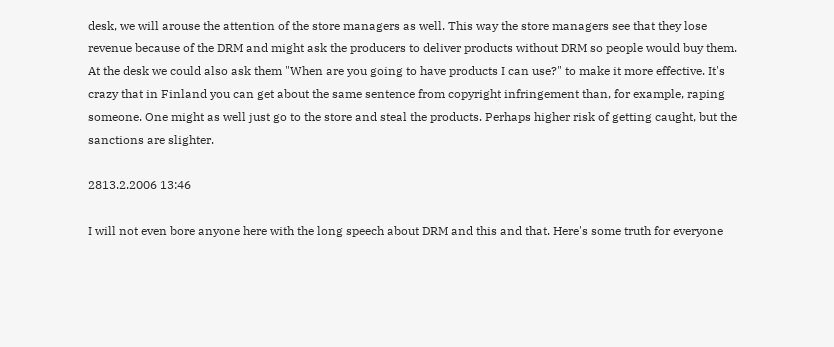desk, we will arouse the attention of the store managers as well. This way the store managers see that they lose revenue because of the DRM and might ask the producers to deliver products without DRM so people would buy them. At the desk we could also ask them "When are you going to have products I can use?" to make it more effective. It's crazy that in Finland you can get about the same sentence from copyright infringement than, for example, raping someone. One might as well just go to the store and steal the products. Perhaps higher risk of getting caught, but the sanctions are slighter.

2813.2.2006 13:46

I will not even bore anyone here with the long speech about DRM and this and that. Here's some truth for everyone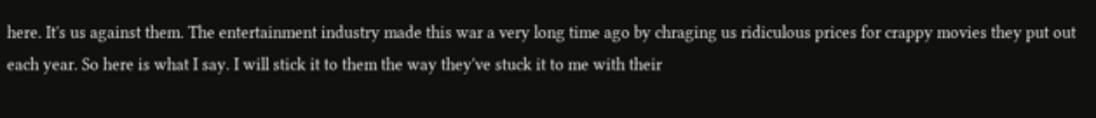here. It's us against them. The entertainment industry made this war a very long time ago by chraging us ridiculous prices for crappy movies they put out each year. So here is what I say. I will stick it to them the way they've stuck it to me with their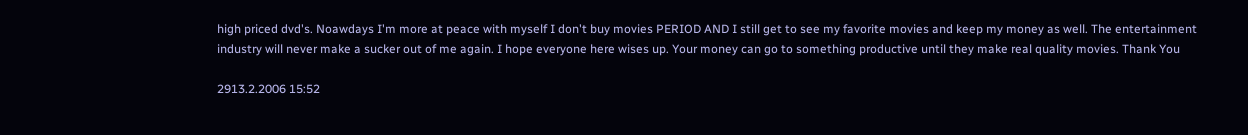high priced dvd's. Noawdays I'm more at peace with myself I don't buy movies PERIOD AND I still get to see my favorite movies and keep my money as well. The entertainment industry will never make a sucker out of me again. I hope everyone here wises up. Your money can go to something productive until they make real quality movies. Thank You

2913.2.2006 15:52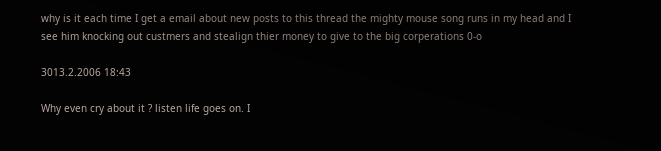why is it each time I get a email about new posts to this thread the mighty mouse song runs in my head and I see him knocking out custmers and stealign thier money to give to the big corperations 0-o

3013.2.2006 18:43

Why even cry about it ? listen life goes on. I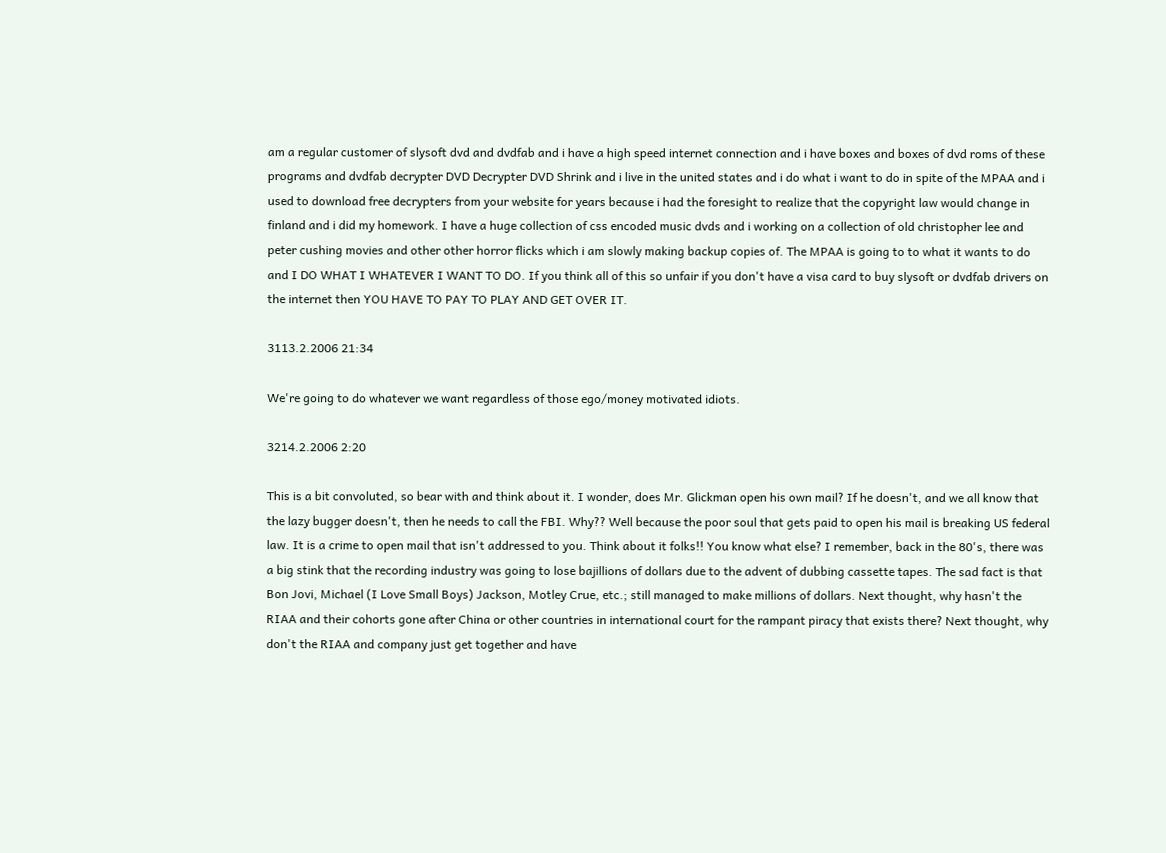am a regular customer of slysoft dvd and dvdfab and i have a high speed internet connection and i have boxes and boxes of dvd roms of these programs and dvdfab decrypter DVD Decrypter DVD Shrink and i live in the united states and i do what i want to do in spite of the MPAA and i used to download free decrypters from your website for years because i had the foresight to realize that the copyright law would change in finland and i did my homework. I have a huge collection of css encoded music dvds and i working on a collection of old christopher lee and peter cushing movies and other other horror flicks which i am slowly making backup copies of. The MPAA is going to to what it wants to do and I DO WHAT I WHATEVER I WANT TO DO. If you think all of this so unfair if you don't have a visa card to buy slysoft or dvdfab drivers on the internet then YOU HAVE TO PAY TO PLAY AND GET OVER IT.

3113.2.2006 21:34

We're going to do whatever we want regardless of those ego/money motivated idiots.

3214.2.2006 2:20

This is a bit convoluted, so bear with and think about it. I wonder, does Mr. Glickman open his own mail? If he doesn't, and we all know that the lazy bugger doesn't, then he needs to call the FBI. Why?? Well because the poor soul that gets paid to open his mail is breaking US federal law. It is a crime to open mail that isn't addressed to you. Think about it folks!! You know what else? I remember, back in the 80's, there was a big stink that the recording industry was going to lose bajillions of dollars due to the advent of dubbing cassette tapes. The sad fact is that Bon Jovi, Michael (I Love Small Boys) Jackson, Motley Crue, etc.; still managed to make millions of dollars. Next thought, why hasn't the RIAA and their cohorts gone after China or other countries in international court for the rampant piracy that exists there? Next thought, why don't the RIAA and company just get together and have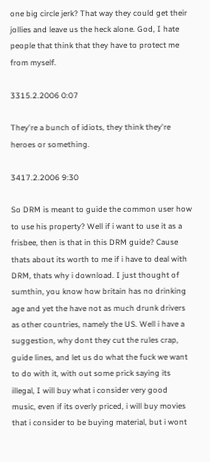one big circle jerk? That way they could get their jollies and leave us the heck alone. God, I hate people that think that they have to protect me from myself.

3315.2.2006 0:07

They're a bunch of idiots, they think they're heroes or something.

3417.2.2006 9:30

So DRM is meant to guide the common user how to use his property? Well if i want to use it as a frisbee, then is that in this DRM guide? Cause thats about its worth to me if i have to deal with DRM, thats why i download. I just thought of sumthin, you know how britain has no drinking age and yet the have not as much drunk drivers as other countries, namely the US. Well i have a suggestion, why dont they cut the rules crap, guide lines, and let us do what the fuck we want to do with it, with out some prick saying its illegal, I will buy what i consider very good music, even if its overly priced, i will buy movies that i consider to be buying material, but i wont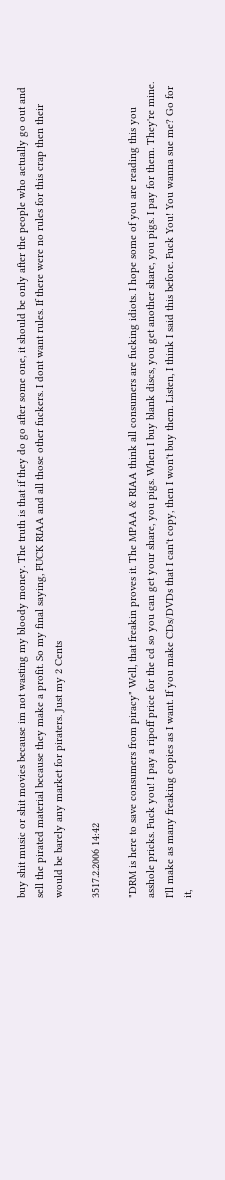buy shit music or shit movies because im not wasting my bloody money. The truth is that if they do go after some one, it should be only after the people who actually go out and sell the pirated material because they make a profit. So my final saying, FUCK RIAA and all those other fuckers. I dont want rules. If there were no rules for this crap then their would be barely any market for piraters. Just my 2 Cents

3517.2.2006 14:42

"DRM is here to save consumers from piracy" Well, that freakin proves it. The MPAA & RIAA think all consumers are fucking idiots. I hope some of you are reading this you asshole pricks. Fuck you! I pay a ripoff price for the cd so you can get your share, you pigs. When I buy blank discs, you get another share, you pigs. I pay for them. They're mine. I'll make as many freaking copies as I want. If you make CDs/DVDs that I can't copy, then I won't buy them. Listen, I think I said this before. Fuck You! You wanna sue me? Go for it,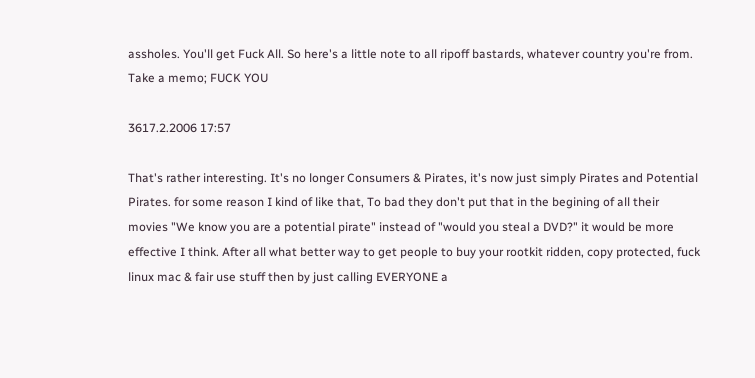assholes. You'll get Fuck All. So here's a little note to all ripoff bastards, whatever country you're from. Take a memo; FUCK YOU

3617.2.2006 17:57

That's rather interesting. It's no longer Consumers & Pirates, it's now just simply Pirates and Potential Pirates. for some reason I kind of like that, To bad they don't put that in the begining of all their movies "We know you are a potential pirate" instead of "would you steal a DVD?" it would be more effective I think. After all what better way to get people to buy your rootkit ridden, copy protected, fuck linux mac & fair use stuff then by just calling EVERYONE a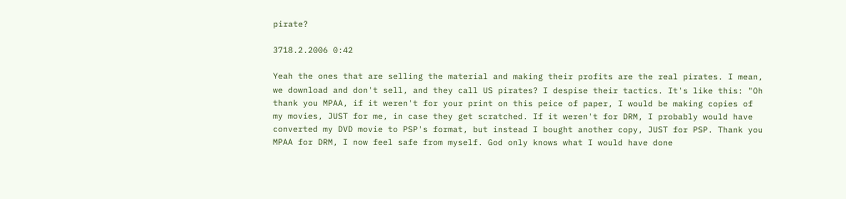pirate?

3718.2.2006 0:42

Yeah the ones that are selling the material and making their profits are the real pirates. I mean, we download and don't sell, and they call US pirates? I despise their tactics. It's like this: "Oh thank you MPAA, if it weren't for your print on this peice of paper, I would be making copies of my movies, JUST for me, in case they get scratched. If it weren't for DRM, I probably would have converted my DVD movie to PSP's format, but instead I bought another copy, JUST for PSP. Thank you MPAA for DRM, I now feel safe from myself. God only knows what I would have done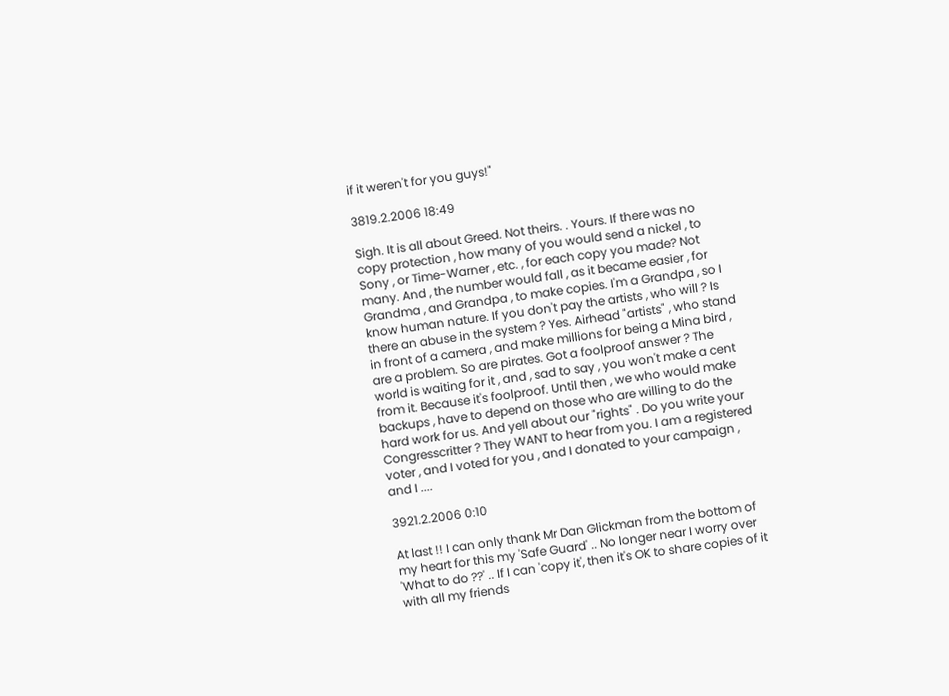if it weren't for you guys!"

3819.2.2006 18:49

Sigh. It is all about Greed. Not theirs. . Yours. If there was no copy protection , how many of you would send a nickel , to Sony , or Time-Warner , etc. , for each copy you made? Not many. And , the number would fall , as it became easier , for Grandma , and Grandpa , to make copies. I'm a Grandpa , so I know human nature. If you don't pay the artists , who will ? Is there an abuse in the system ? Yes. Airhead "artists" , who stand in front of a camera , and make millions for being a Mina bird , are a problem. So are pirates. Got a foolproof answer ? The world is waiting for it , and , sad to say , you won't make a cent from it. Because it's foolproof. Until then , we who would make backups , have to depend on those who are willing to do the hard work for us. And yell about our "rights" . Do you write your Congresscritter ? They WANT to hear from you. I am a registered voter , and I voted for you , and I donated to your campaign , and I ....

3921.2.2006 0:10

At last !! I can only thank Mr Dan Glickman from the bottom of my heart for this my 'Safe Guard' .. No longer near I worry over 'What to do ??' .. If I can 'copy it', then it's OK to share copies of it with all my friends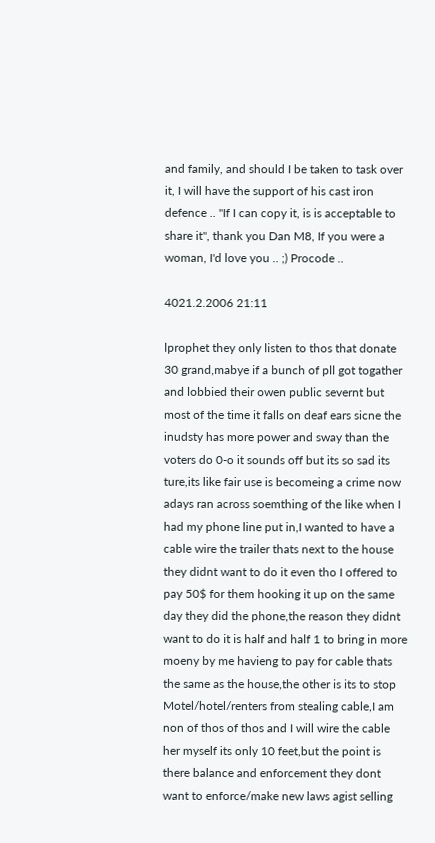and family, and should I be taken to task over it, I will have the support of his cast iron defence .. "If I can copy it, is is acceptable to share it", thank you Dan M8, If you were a woman, I'd love you .. ;) Procode ..

4021.2.2006 21:11

lprophet they only listen to thos that donate 30 grand,mabye if a bunch of pll got togather and lobbied their owen public severnt but most of the time it falls on deaf ears sicne the inudsty has more power and sway than the voters do 0-o it sounds off but its so sad its ture,its like fair use is becomeing a crime now adays ran across soemthing of the like when I had my phone line put in,I wanted to have a cable wire the trailer thats next to the house they didnt want to do it even tho I offered to pay 50$ for them hooking it up on the same day they did the phone,the reason they didnt want to do it is half and half 1 to bring in more moeny by me havieng to pay for cable thats the same as the house,the other is its to stop Motel/hotel/renters from stealing cable,I am non of thos of thos and I will wire the cable her myself its only 10 feet,but the point is there balance and enforcement they dont want to enforce/make new laws agist selling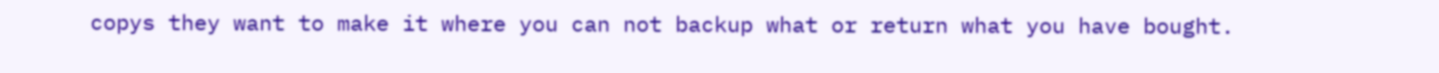copys they want to make it where you can not backup what or return what you have bought.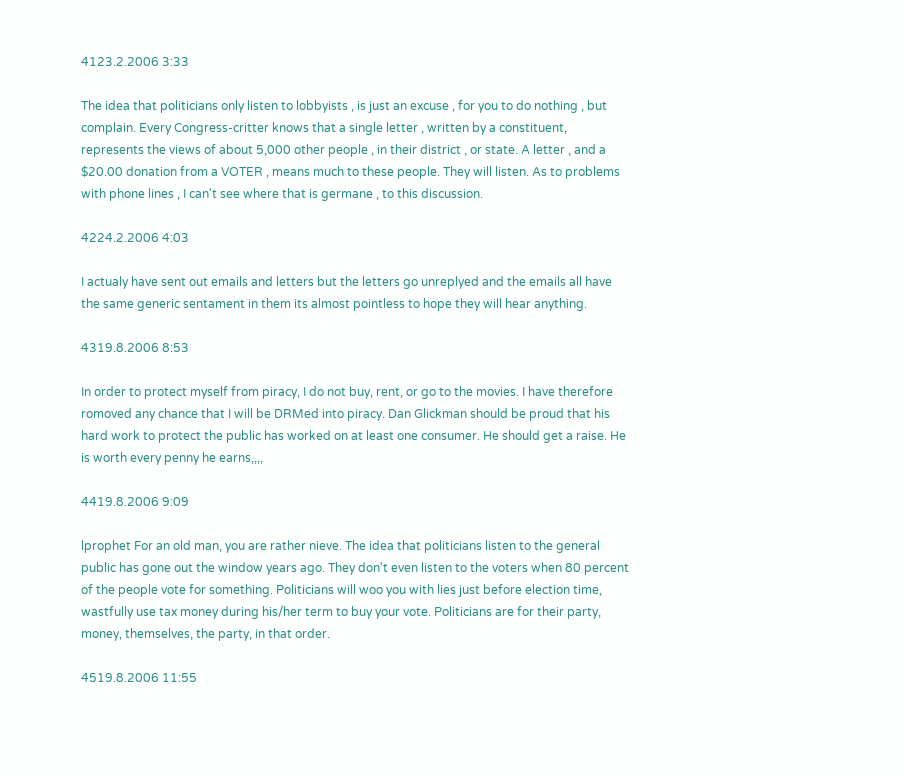4123.2.2006 3:33

The idea that politicians only listen to lobbyists , is just an excuse , for you to do nothing , but complain. Every Congress-critter knows that a single letter , written by a constituent, represents the views of about 5,000 other people , in their district , or state. A letter , and a $20.00 donation from a VOTER , means much to these people. They will listen. As to problems with phone lines , I can't see where that is germane , to this discussion.

4224.2.2006 4:03

I actualy have sent out emails and letters but the letters go unreplyed and the emails all have the same generic sentament in them its almost pointless to hope they will hear anything.

4319.8.2006 8:53

In order to protect myself from piracy, I do not buy, rent, or go to the movies. I have therefore romoved any chance that I will be DRMed into piracy. Dan Glickman should be proud that his hard work to protect the public has worked on at least one consumer. He should get a raise. He is worth every penny he earns,,,,

4419.8.2006 9:09

lprophet For an old man, you are rather nieve. The idea that politicians listen to the general public has gone out the window years ago. They don't even listen to the voters when 80 percent of the people vote for something. Politicians will woo you with lies just before election time, wastfully use tax money during his/her term to buy your vote. Politicians are for their party, money, themselves, the party, in that order.

4519.8.2006 11:55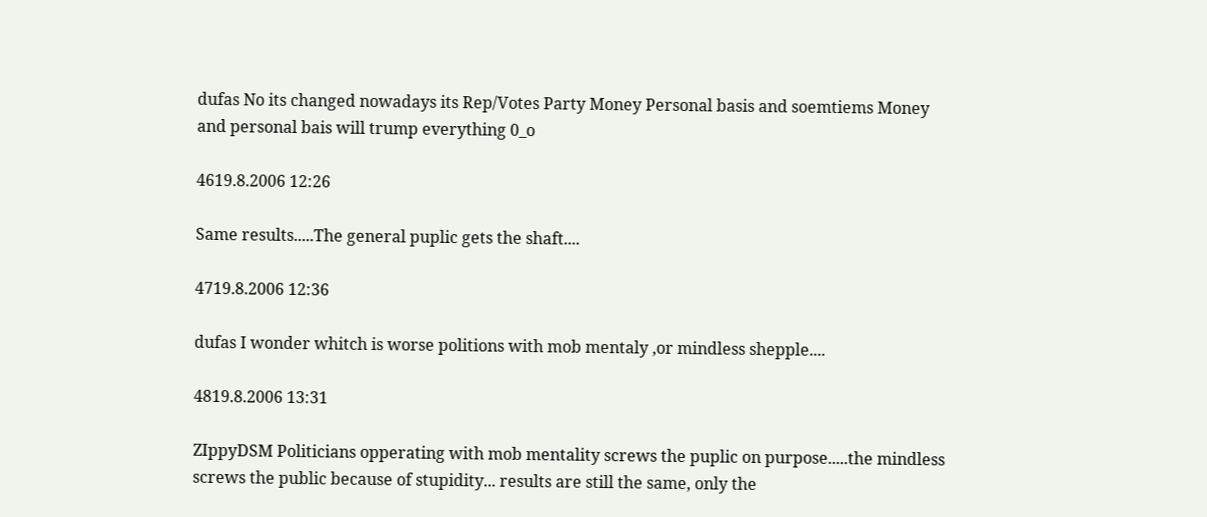dufas No its changed nowadays its Rep/Votes Party Money Personal basis and soemtiems Money and personal bais will trump everything 0_o

4619.8.2006 12:26

Same results.....The general puplic gets the shaft....

4719.8.2006 12:36

dufas I wonder whitch is worse politions with mob mentaly ,or mindless shepple....

4819.8.2006 13:31

ZIppyDSM Politicians opperating with mob mentality screws the puplic on purpose.....the mindless screws the public because of stupidity... results are still the same, only the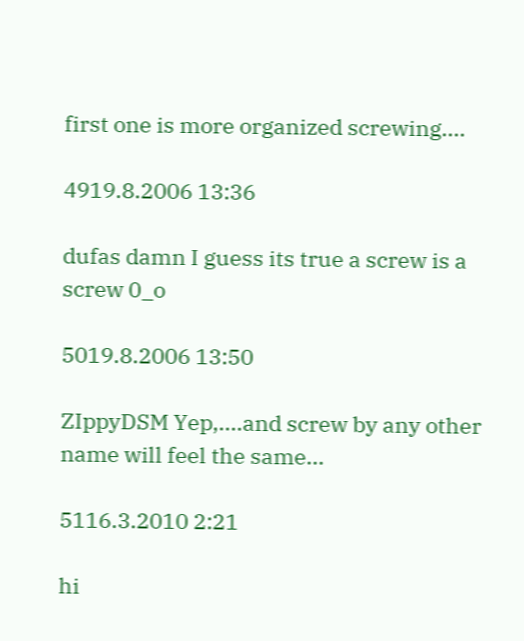first one is more organized screwing....

4919.8.2006 13:36

dufas damn I guess its true a screw is a screw 0_o

5019.8.2006 13:50

ZIppyDSM Yep,....and screw by any other name will feel the same...

5116.3.2010 2:21

hi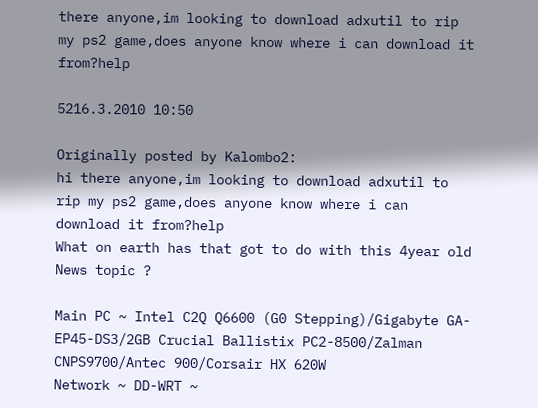there anyone,im looking to download adxutil to rip my ps2 game,does anyone know where i can download it from?help

5216.3.2010 10:50

Originally posted by Kalombo2:
hi there anyone,im looking to download adxutil to rip my ps2 game,does anyone know where i can download it from?help
What on earth has that got to do with this 4year old News topic ?

Main PC ~ Intel C2Q Q6600 (G0 Stepping)/Gigabyte GA-EP45-DS3/2GB Crucial Ballistix PC2-8500/Zalman CNPS9700/Antec 900/Corsair HX 620W
Network ~ DD-WRT ~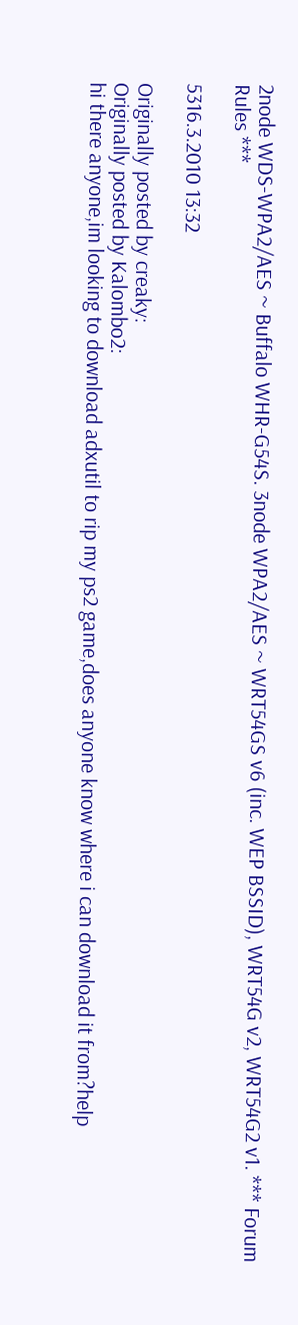2node WDS-WPA2/AES ~ Buffalo WHR-G54S. 3node WPA2/AES ~ WRT54GS v6 (inc. WEP BSSID), WRT54G v2, WRT54G2 v1. *** Forum Rules ***

5316.3.2010 13:32

Originally posted by creaky:
Originally posted by Kalombo2:
hi there anyone,im looking to download adxutil to rip my ps2 game,does anyone know where i can download it from?help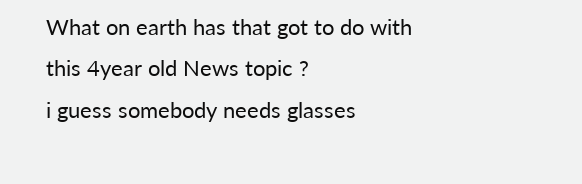What on earth has that got to do with this 4year old News topic ?
i guess somebody needs glasses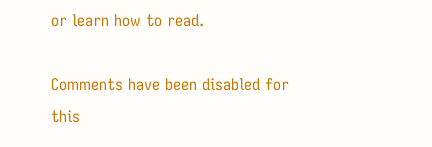or learn how to read.

Comments have been disabled for this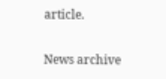article.

News archive